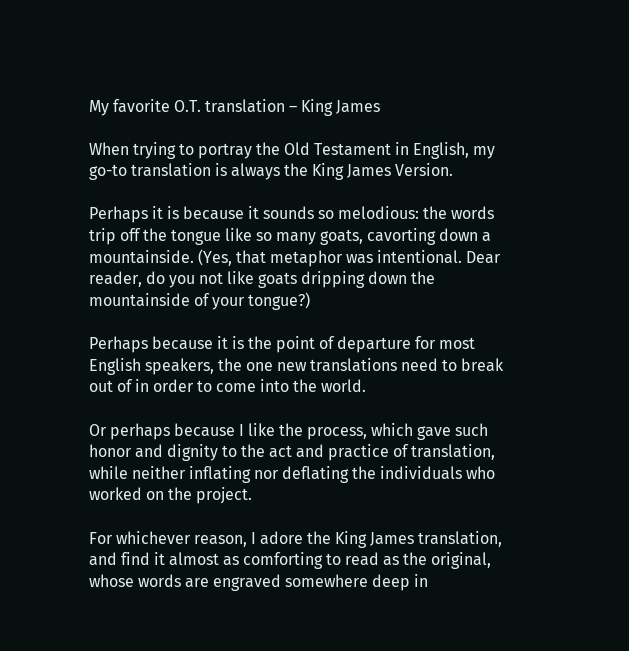My favorite O.T. translation – King James

When trying to portray the Old Testament in English, my go-to translation is always the King James Version.

Perhaps it is because it sounds so melodious: the words trip off the tongue like so many goats, cavorting down a mountainside. (Yes, that metaphor was intentional. Dear reader, do you not like goats dripping down the mountainside of your tongue?)

Perhaps because it is the point of departure for most English speakers, the one new translations need to break out of in order to come into the world.

Or perhaps because I like the process, which gave such honor and dignity to the act and practice of translation, while neither inflating nor deflating the individuals who worked on the project.

For whichever reason, I adore the King James translation, and find it almost as comforting to read as the original, whose words are engraved somewhere deep in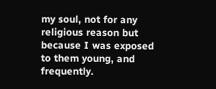my soul, not for any religious reason but because I was exposed to them young, and frequently.